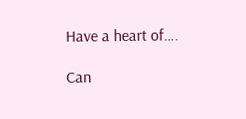Have a heart of….

Can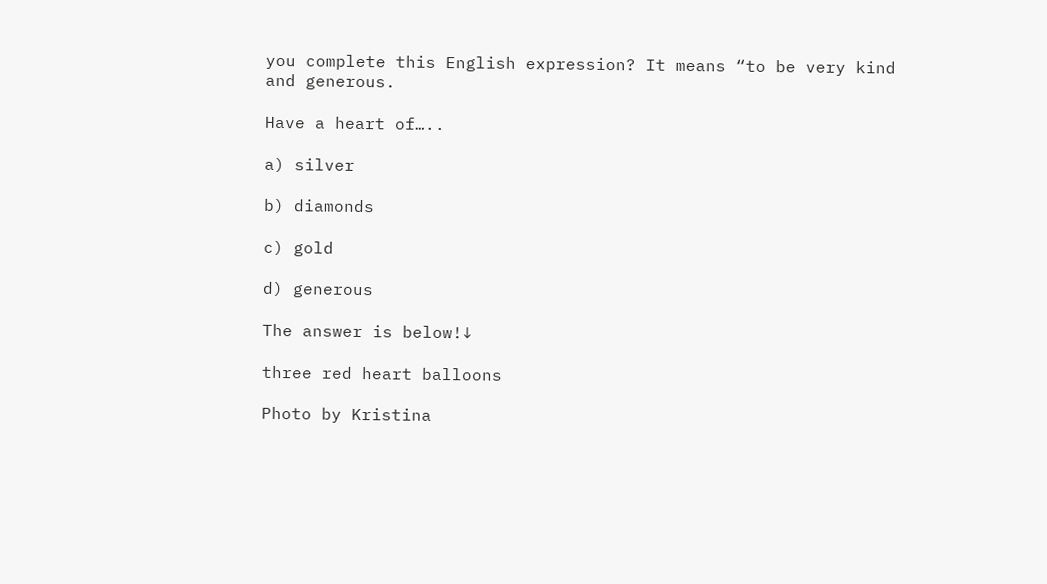you complete this English expression? It means “to be very kind and generous.

Have a heart of…..

a) silver

b) diamonds

c) gold

d) generous

The answer is below!↓

three red heart balloons

Photo by Kristina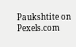Paukshtite on Pexels.com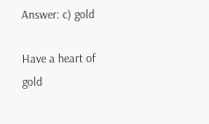Answer: c) gold

Have a heart of gold